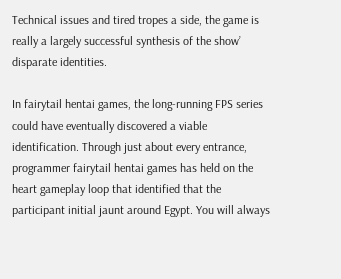Technical issues and tired tropes a side, the game is really a largely successful synthesis of the show’ disparate identities.

In fairytail hentai games, the long-running FPS series could have eventually discovered a viable identification. Through just about every entrance, programmer fairytail hentai games has held on the heart gameplay loop that identified that the participant initial jaunt around Egypt. You will always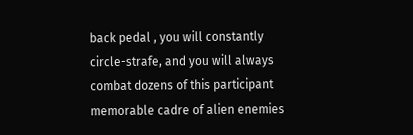back pedal , you will constantly circle-strafe, and you will always combat dozens of this participant memorable cadre of alien enemies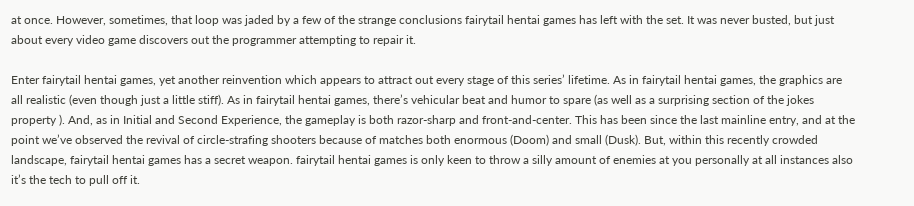at once. However, sometimes, that loop was jaded by a few of the strange conclusions fairytail hentai games has left with the set. It was never busted, but just about every video game discovers out the programmer attempting to repair it.

Enter fairytail hentai games, yet another reinvention which appears to attract out every stage of this series’ lifetime. As in fairytail hentai games, the graphics are all realistic (even though just a little stiff). As in fairytail hentai games, there’s vehicular beat and humor to spare (as well as a surprising section of the jokes property ). And, as in Initial and Second Experience, the gameplay is both razor-sharp and front-and-center. This has been since the last mainline entry, and at the point we’ve observed the revival of circle-strafing shooters because of matches both enormous (Doom) and small (Dusk). But, within this recently crowded landscape, fairytail hentai games has a secret weapon. fairytail hentai games is only keen to throw a silly amount of enemies at you personally at all instances also it’s the tech to pull off it.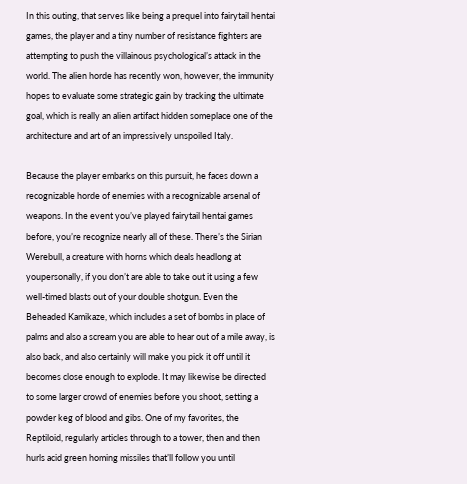In this outing, that serves like being a prequel into fairytail hentai games, the player and a tiny number of resistance fighters are attempting to push the villainous psychological’s attack in the world. The alien horde has recently won, however, the immunity hopes to evaluate some strategic gain by tracking the ultimate goal, which is really an alien artifact hidden someplace one of the architecture and art of an impressively unspoiled Italy.

Because the player embarks on this pursuit, he faces down a recognizable horde of enemies with a recognizable arsenal of weapons. In the event you’ve played fairytail hentai games before, you’re recognize nearly all of these. There’s the Sirian Werebull, a creature with horns which deals headlong at youpersonally, if you don’t are able to take out it using a few well-timed blasts out of your double shotgun. Even the Beheaded Kamikaze, which includes a set of bombs in place of palms and also a scream you are able to hear out of a mile away, is also back, and also certainly will make you pick it off until it becomes close enough to explode. It may likewise be directed to some larger crowd of enemies before you shoot, setting a powder keg of blood and gibs. One of my favorites, the Reptiloid, regularly articles through to a tower, then and then hurls acid green homing missiles that’ll follow you until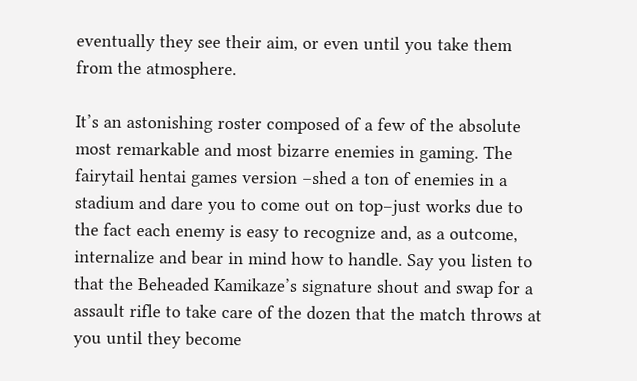eventually they see their aim, or even until you take them from the atmosphere.

It’s an astonishing roster composed of a few of the absolute most remarkable and most bizarre enemies in gaming. The fairytail hentai games version –shed a ton of enemies in a stadium and dare you to come out on top–just works due to the fact each enemy is easy to recognize and, as a outcome, internalize and bear in mind how to handle. Say you listen to that the Beheaded Kamikaze’s signature shout and swap for a assault rifle to take care of the dozen that the match throws at you until they become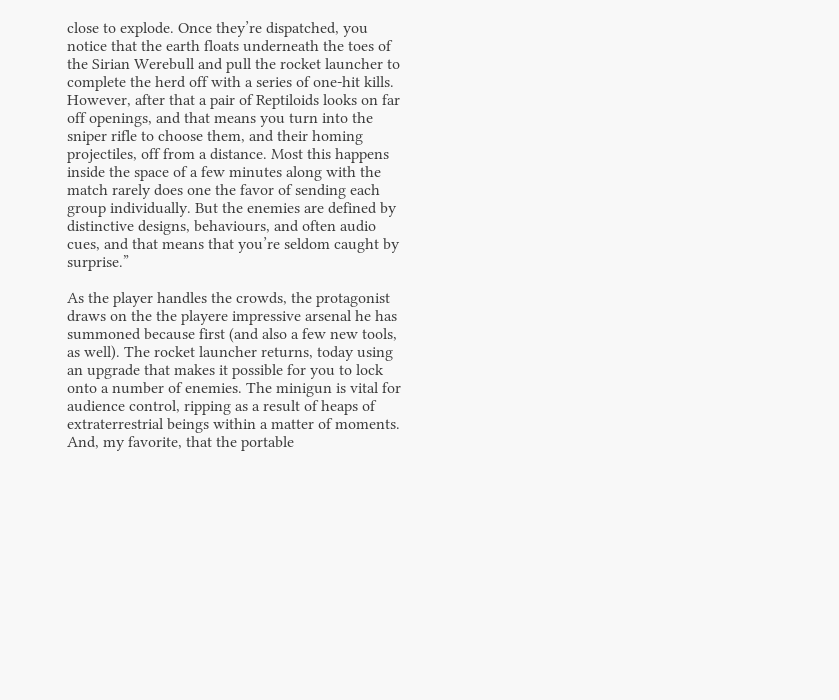close to explode. Once they’re dispatched, you notice that the earth floats underneath the toes of the Sirian Werebull and pull the rocket launcher to complete the herd off with a series of one-hit kills. However, after that a pair of Reptiloids looks on far off openings, and that means you turn into the sniper rifle to choose them, and their homing projectiles, off from a distance. Most this happens inside the space of a few minutes along with the match rarely does one the favor of sending each group individually. But the enemies are defined by distinctive designs, behaviours, and often audio cues, and that means that you’re seldom caught by surprise.”

As the player handles the crowds, the protagonist draws on the the playere impressive arsenal he has summoned because first (and also a few new tools, as well). The rocket launcher returns, today using an upgrade that makes it possible for you to lock onto a number of enemies. The minigun is vital for audience control, ripping as a result of heaps of extraterrestrial beings within a matter of moments. And, my favorite, that the portable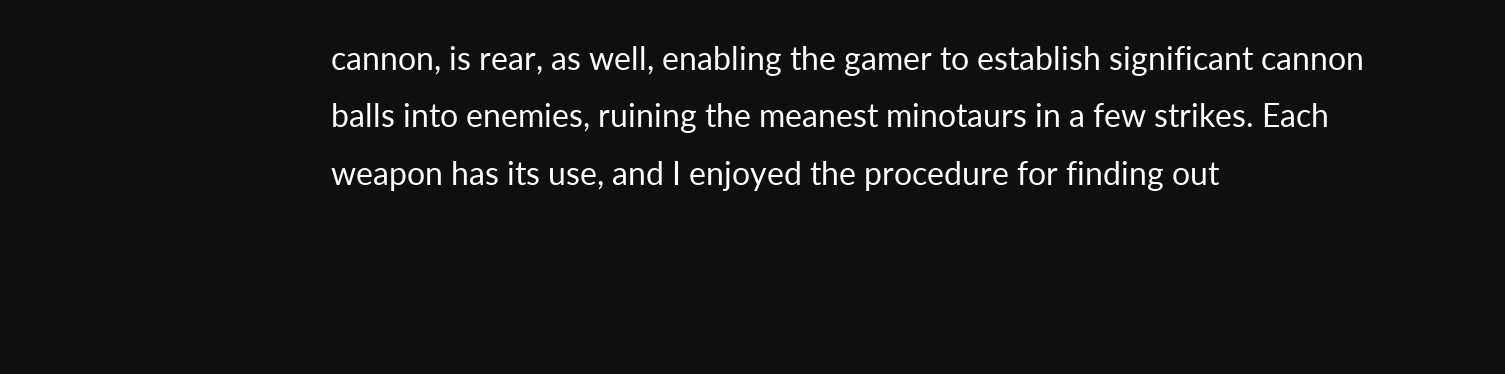cannon, is rear, as well, enabling the gamer to establish significant cannon balls into enemies, ruining the meanest minotaurs in a few strikes. Each weapon has its use, and I enjoyed the procedure for finding out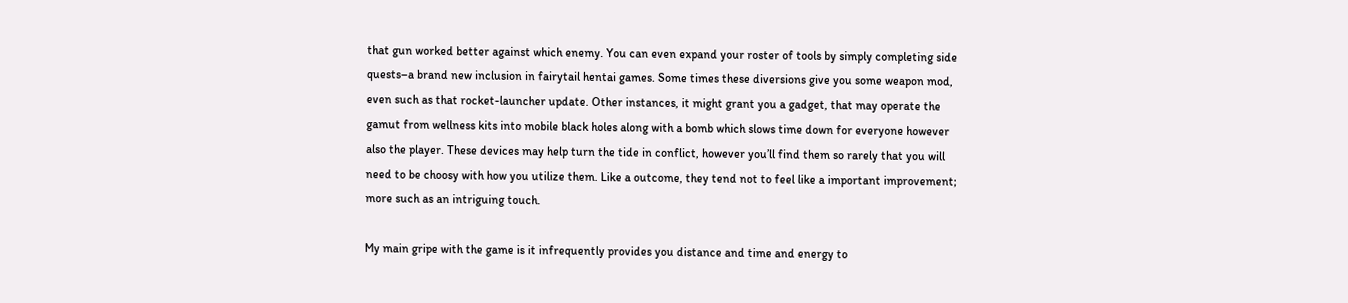that gun worked better against which enemy. You can even expand your roster of tools by simply completing side quests–a brand new inclusion in fairytail hentai games. Some times these diversions give you some weapon mod, even such as that rocket-launcher update. Other instances, it might grant you a gadget, that may operate the gamut from wellness kits into mobile black holes along with a bomb which slows time down for everyone however also the player. These devices may help turn the tide in conflict, however you’ll find them so rarely that you will need to be choosy with how you utilize them. Like a outcome, they tend not to feel like a important improvement; more such as an intriguing touch.

My main gripe with the game is it infrequently provides you distance and time and energy to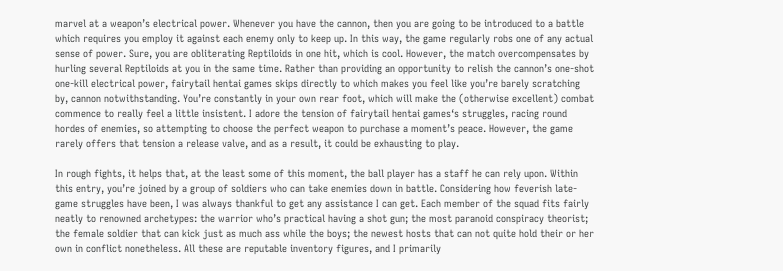marvel at a weapon’s electrical power. Whenever you have the cannon, then you are going to be introduced to a battle which requires you employ it against each enemy only to keep up. In this way, the game regularly robs one of any actual sense of power. Sure, you are obliterating Reptiloids in one hit, which is cool. However, the match overcompensates by hurling several Reptiloids at you in the same time. Rather than providing an opportunity to relish the cannon’s one-shot one-kill electrical power, fairytail hentai games skips directly to which makes you feel like you’re barely scratching by, cannon notwithstanding. You’re constantly in your own rear foot, which will make the (otherwise excellent) combat commence to really feel a little insistent. I adore the tension of fairytail hentai games‘s struggles, racing round hordes of enemies, so attempting to choose the perfect weapon to purchase a moment’s peace. However, the game rarely offers that tension a release valve, and as a result, it could be exhausting to play.

In rough fights, it helps that, at the least some of this moment, the ball player has a staff he can rely upon. Within this entry, you’re joined by a group of soldiers who can take enemies down in battle. Considering how feverish late-game struggles have been, I was always thankful to get any assistance I can get. Each member of the squad fits fairly neatly to renowned archetypes: the warrior who’s practical having a shot gun; the most paranoid conspiracy theorist; the female soldier that can kick just as much ass while the boys; the newest hosts that can not quite hold their or her own in conflict nonetheless. All these are reputable inventory figures, and I primarily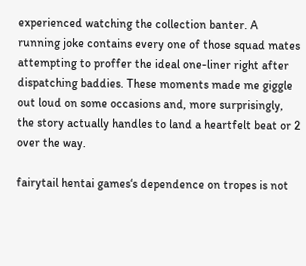experienced watching the collection banter. A running joke contains every one of those squad mates attempting to proffer the ideal one-liner right after dispatching baddies. These moments made me giggle out loud on some occasions and, more surprisingly, the story actually handles to land a heartfelt beat or 2 over the way.

fairytail hentai games‘s dependence on tropes is not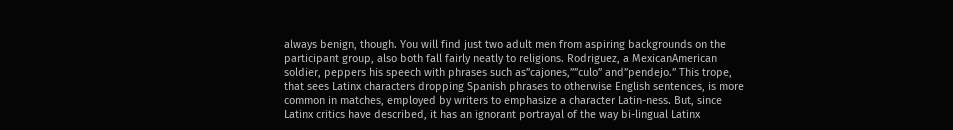always benign, though. You will find just two adult men from aspiring backgrounds on the participant group, also both fall fairly neatly to religions. Rodriguez, a MexicanAmerican soldier, peppers his speech with phrases such as”cajones,””culo” and”pendejo.” This trope, that sees Latinx characters dropping Spanish phrases to otherwise English sentences, is more common in matches, employed by writers to emphasize a character Latin-ness. But, since Latinx critics have described, it has an ignorant portrayal of the way bi-lingual Latinx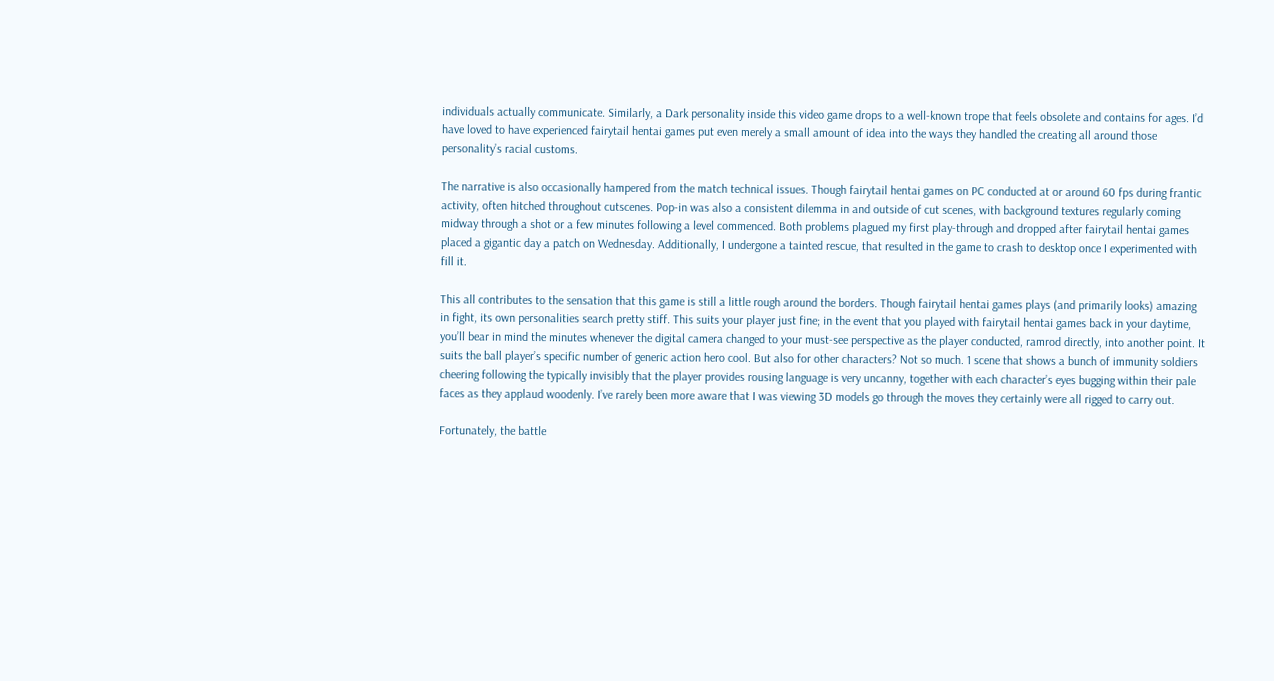individuals actually communicate. Similarly, a Dark personality inside this video game drops to a well-known trope that feels obsolete and contains for ages. I’d have loved to have experienced fairytail hentai games put even merely a small amount of idea into the ways they handled the creating all around those personality’s racial customs.

The narrative is also occasionally hampered from the match technical issues. Though fairytail hentai games on PC conducted at or around 60 fps during frantic activity, often hitched throughout cutscenes. Pop-in was also a consistent dilemma in and outside of cut scenes, with background textures regularly coming midway through a shot or a few minutes following a level commenced. Both problems plagued my first play-through and dropped after fairytail hentai games placed a gigantic day a patch on Wednesday. Additionally, I undergone a tainted rescue, that resulted in the game to crash to desktop once I experimented with fill it.

This all contributes to the sensation that this game is still a little rough around the borders. Though fairytail hentai games plays (and primarily looks) amazing in fight, its own personalities search pretty stiff. This suits your player just fine; in the event that you played with fairytail hentai games back in your daytime, you’ll bear in mind the minutes whenever the digital camera changed to your must-see perspective as the player conducted, ramrod directly, into another point. It suits the ball player’s specific number of generic action hero cool. But also for other characters? Not so much. 1 scene that shows a bunch of immunity soldiers cheering following the typically invisibly that the player provides rousing language is very uncanny, together with each character’s eyes bugging within their pale faces as they applaud woodenly. I’ve rarely been more aware that I was viewing 3D models go through the moves they certainly were all rigged to carry out.

Fortunately, the battle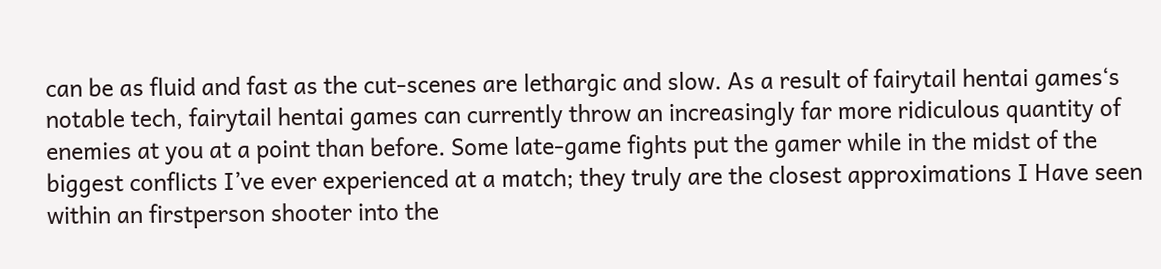can be as fluid and fast as the cut-scenes are lethargic and slow. As a result of fairytail hentai games‘s notable tech, fairytail hentai games can currently throw an increasingly far more ridiculous quantity of enemies at you at a point than before. Some late-game fights put the gamer while in the midst of the biggest conflicts I’ve ever experienced at a match; they truly are the closest approximations I Have seen within an firstperson shooter into the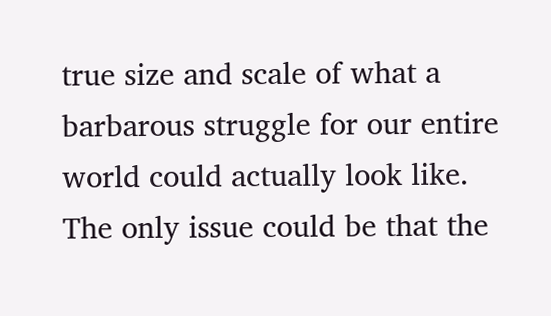true size and scale of what a barbarous struggle for our entire world could actually look like. The only issue could be that the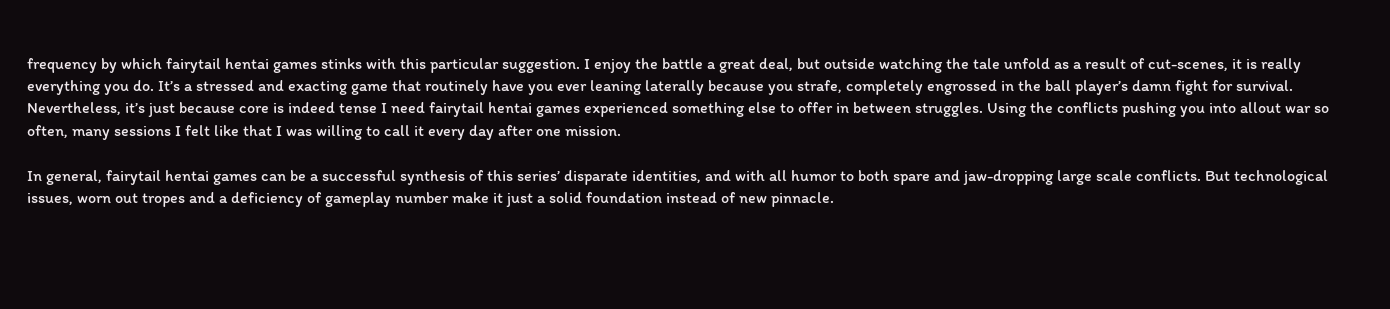frequency by which fairytail hentai games stinks with this particular suggestion. I enjoy the battle a great deal, but outside watching the tale unfold as a result of cut-scenes, it is really everything you do. It’s a stressed and exacting game that routinely have you ever leaning laterally because you strafe, completely engrossed in the ball player’s damn fight for survival. Nevertheless, it’s just because core is indeed tense I need fairytail hentai games experienced something else to offer in between struggles. Using the conflicts pushing you into allout war so often, many sessions I felt like that I was willing to call it every day after one mission.

In general, fairytail hentai games can be a successful synthesis of this series’ disparate identities, and with all humor to both spare and jaw-dropping large scale conflicts. But technological issues, worn out tropes and a deficiency of gameplay number make it just a solid foundation instead of new pinnacle.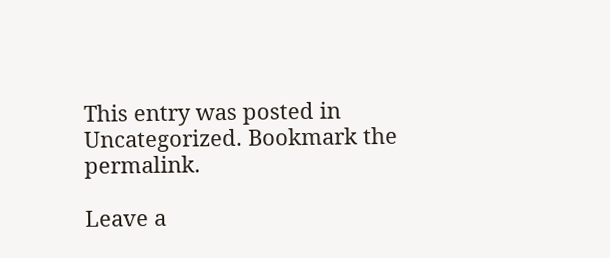This entry was posted in Uncategorized. Bookmark the permalink.

Leave a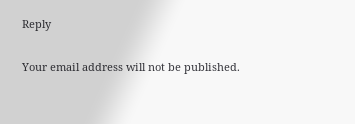Reply

Your email address will not be published.